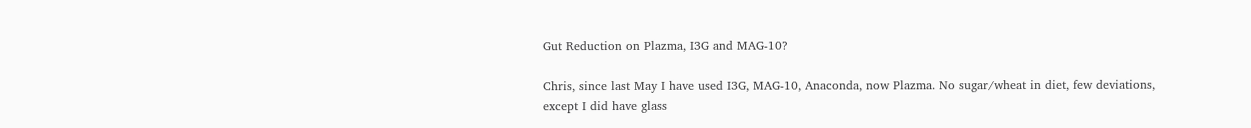Gut Reduction on Plazma, I3G and MAG-10?

Chris, since last May I have used I3G, MAG-10, Anaconda, now Plazma. No sugar/wheat in diet, few deviations, except I did have glass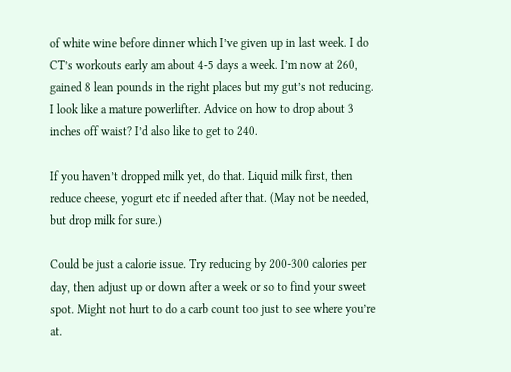of white wine before dinner which I’ve given up in last week. I do CT’s workouts early am about 4-5 days a week. I’m now at 260, gained 8 lean pounds in the right places but my gut’s not reducing. I look like a mature powerlifter. Advice on how to drop about 3 inches off waist? I’d also like to get to 240.

If you haven’t dropped milk yet, do that. Liquid milk first, then reduce cheese, yogurt etc if needed after that. (May not be needed, but drop milk for sure.)

Could be just a calorie issue. Try reducing by 200-300 calories per day, then adjust up or down after a week or so to find your sweet spot. Might not hurt to do a carb count too just to see where you’re at.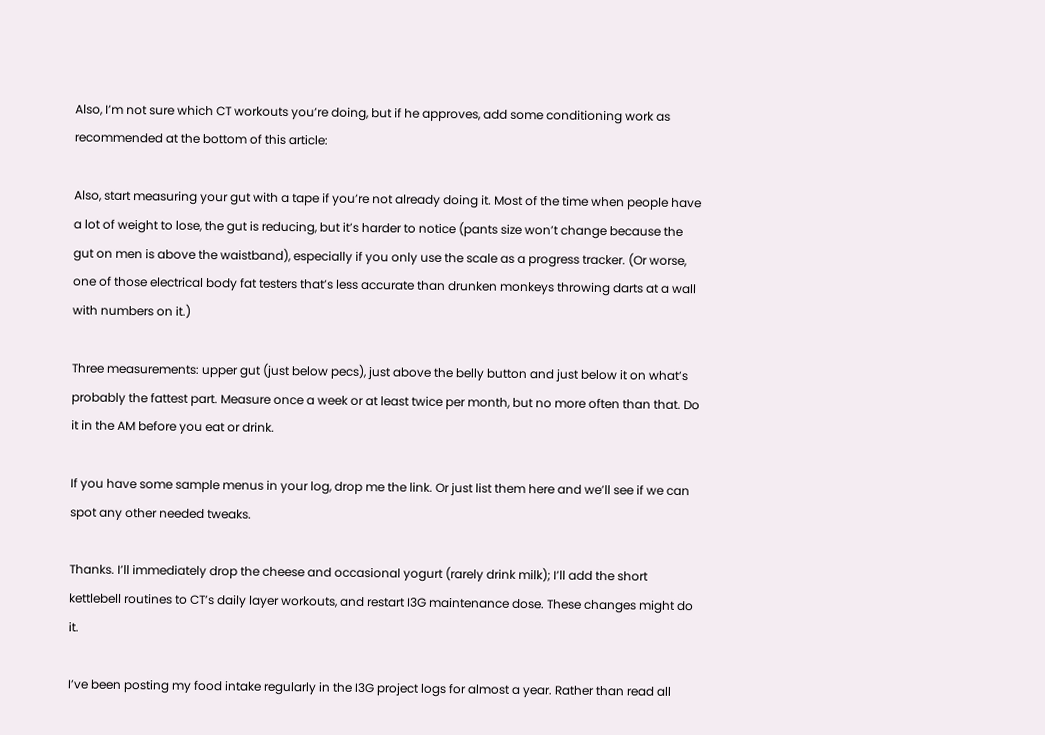Also, I’m not sure which CT workouts you’re doing, but if he approves, add some conditioning work as recommended at the bottom of this article:

Also, start measuring your gut with a tape if you’re not already doing it. Most of the time when people have a lot of weight to lose, the gut is reducing, but it’s harder to notice (pants size won’t change because the gut on men is above the waistband), especially if you only use the scale as a progress tracker. (Or worse, one of those electrical body fat testers that’s less accurate than drunken monkeys throwing darts at a wall with numbers on it.)

Three measurements: upper gut (just below pecs), just above the belly button and just below it on what’s probably the fattest part. Measure once a week or at least twice per month, but no more often than that. Do it in the AM before you eat or drink.

If you have some sample menus in your log, drop me the link. Or just list them here and we’ll see if we can spot any other needed tweaks.

Thanks. I’ll immediately drop the cheese and occasional yogurt (rarely drink milk); I’ll add the short kettlebell routines to CT’s daily layer workouts, and restart I3G maintenance dose. These changes might do it.

I’ve been posting my food intake regularly in the I3G project logs for almost a year. Rather than read all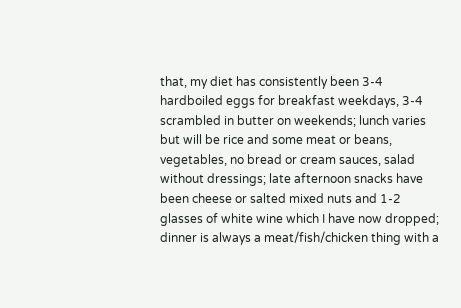that, my diet has consistently been 3-4 hardboiled eggs for breakfast weekdays, 3-4 scrambled in butter on weekends; lunch varies but will be rice and some meat or beans, vegetables, no bread or cream sauces, salad without dressings; late afternoon snacks have been cheese or salted mixed nuts and 1-2 glasses of white wine which I have now dropped; dinner is always a meat/fish/chicken thing with a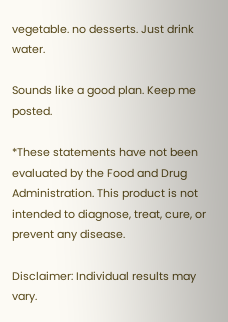vegetable. no desserts. Just drink water.

Sounds like a good plan. Keep me posted.

*These statements have not been evaluated by the Food and Drug Administration. This product is not intended to diagnose, treat, cure, or prevent any disease.

Disclaimer: Individual results may vary.